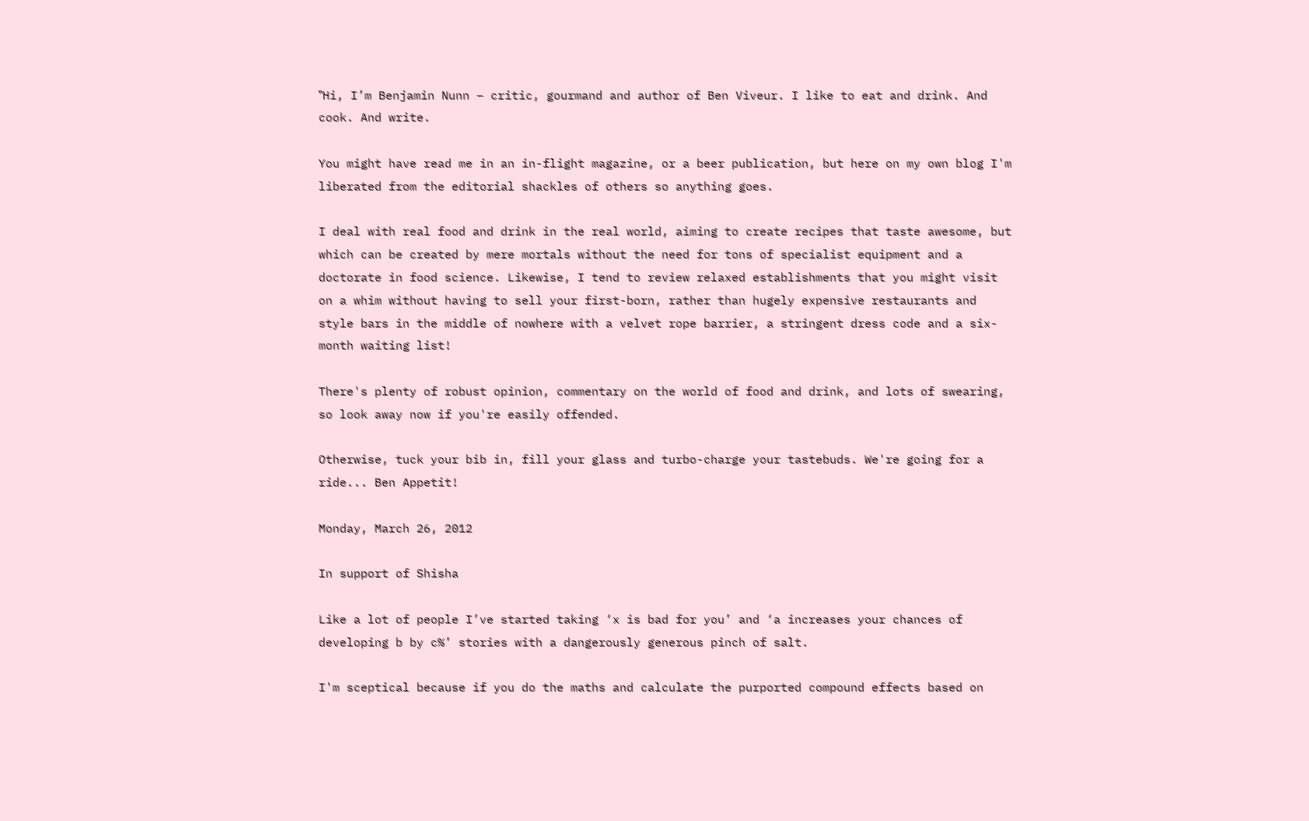ʽʽHi, I’m Benjamin Nunn – critic, gourmand and author of Ben Viveur. I like to eat and drink. And cook. And write.

You might have read me in an in-flight magazine, or a beer publication, but here on my own blog I'm liberated from the editorial shackles of others so anything goes.

I deal with real food and drink in the real world, aiming to create recipes that taste awesome, but which can be created by mere mortals without the need for tons of specialist equipment and a doctorate in food science. Likewise, I tend to review relaxed establishments that you might visit on a whim without having to sell your first-born, rather than hugely expensive restaurants and style bars in the middle of nowhere with a velvet rope barrier, a stringent dress code and a six-month waiting list!

There's plenty of robust opinion, commentary on the world of food and drink, and lots of swearing, so look away now if you're easily offended.

Otherwise, tuck your bib in, fill your glass and turbo-charge your tastebuds. We're going for a ride... Ben Appetit!

Monday, March 26, 2012

In support of Shisha

Like a lot of people I’ve started taking ‘x is bad for you’ and ‘a increases your chances of developing b by c%’ stories with a dangerously generous pinch of salt.

I'm sceptical because if you do the maths and calculate the purported compound effects based on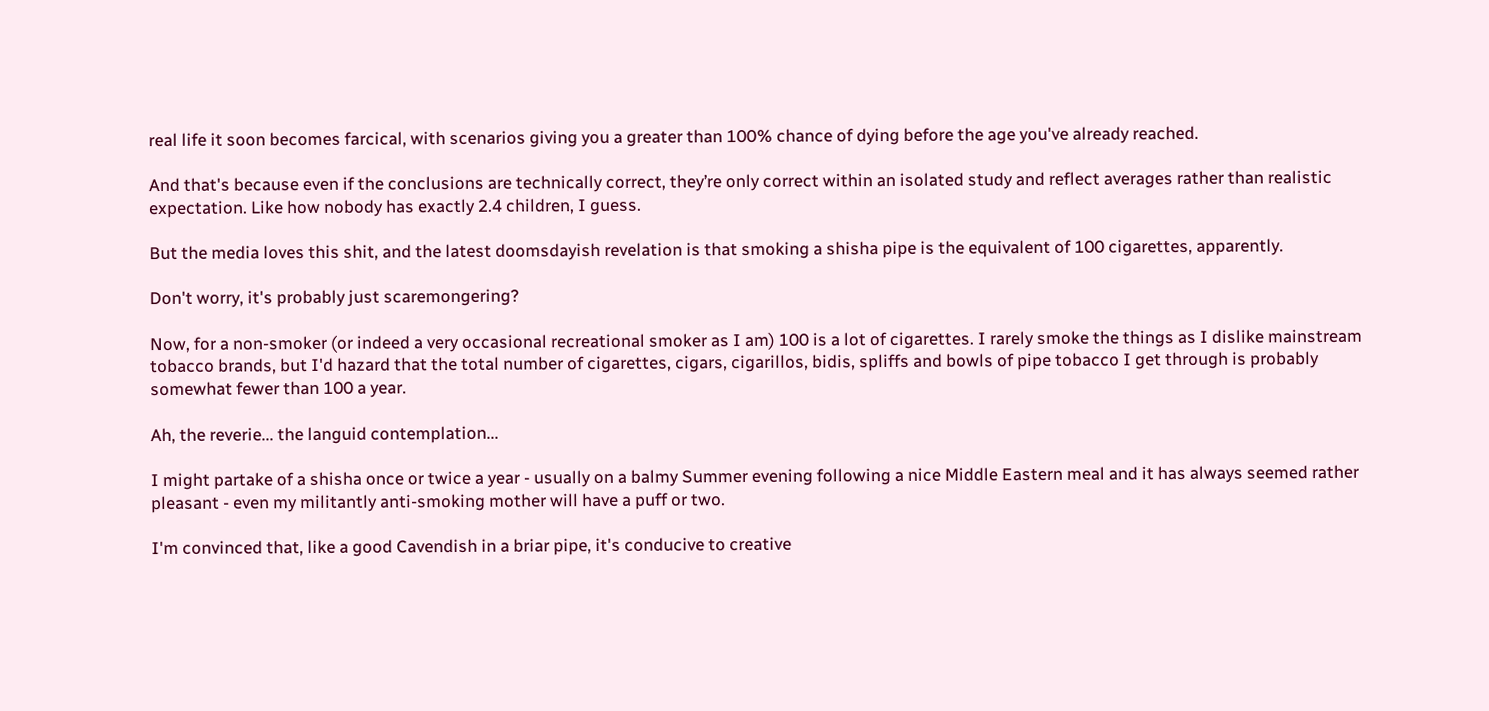real life it soon becomes farcical, with scenarios giving you a greater than 100% chance of dying before the age you've already reached.

And that's because even if the conclusions are technically correct, they’re only correct within an isolated study and reflect averages rather than realistic expectation. Like how nobody has exactly 2.4 children, I guess.

But the media loves this shit, and the latest doomsdayish revelation is that smoking a shisha pipe is the equivalent of 100 cigarettes, apparently.

Don't worry, it's probably just scaremongering?

Now, for a non-smoker (or indeed a very occasional recreational smoker as I am) 100 is a lot of cigarettes. I rarely smoke the things as I dislike mainstream tobacco brands, but I'd hazard that the total number of cigarettes, cigars, cigarillos, bidis, spliffs and bowls of pipe tobacco I get through is probably somewhat fewer than 100 a year.

Ah, the reverie... the languid contemplation...

I might partake of a shisha once or twice a year - usually on a balmy Summer evening following a nice Middle Eastern meal and it has always seemed rather pleasant - even my militantly anti-smoking mother will have a puff or two.

I'm convinced that, like a good Cavendish in a briar pipe, it's conducive to creative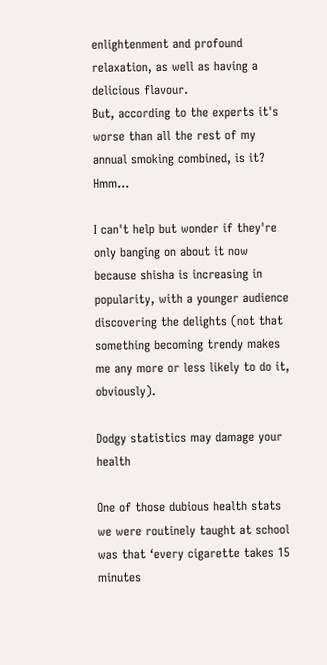enlightenment and profound relaxation, as well as having a delicious flavour.
But, according to the experts it's worse than all the rest of my annual smoking combined, is it? Hmm...

I can't help but wonder if they're only banging on about it now because shisha is increasing in popularity, with a younger audience discovering the delights (not that something becoming trendy makes me any more or less likely to do it, obviously).

Dodgy statistics may damage your health

One of those dubious health stats we were routinely taught at school was that ‘every cigarette takes 15 minutes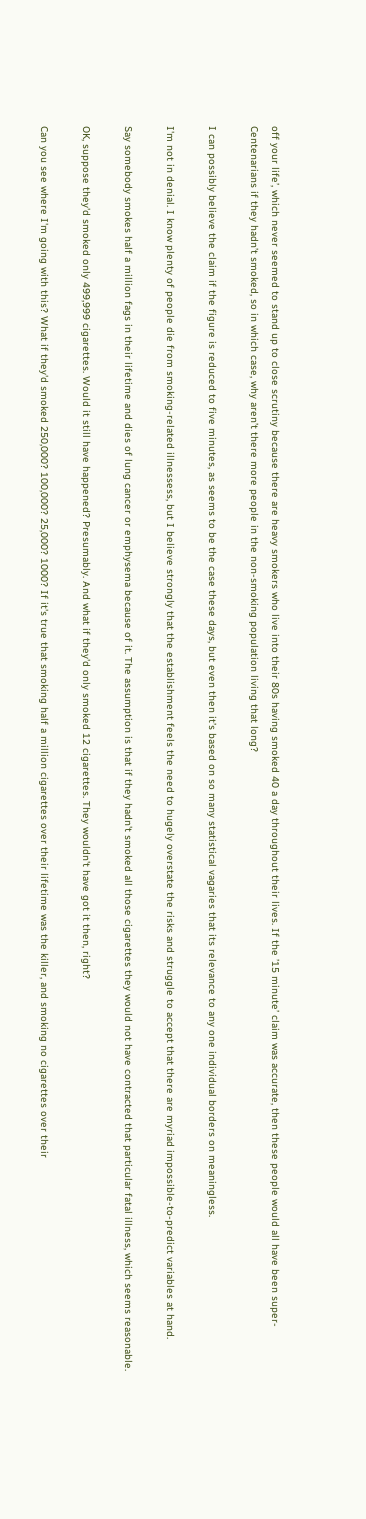off your life’, which never seemed to stand up to close scrutiny because there are heavy smokers who live into their 80s having smoked 40 a day throughout their lives. If the ’15 minute’ claim was accurate, then these people would all have been super-Centenarians if they hadn’t smoked, so in which case, why aren’t there more people in the non-smoking population living that long?

I can possibly believe the claim if the figure is reduced to five minutes, as seems to be the case these days, but even then it’s based on so many statistical vagaries that its relevance to any one individual borders on meaningless.

I'm not in denial. I know plenty of people die from smoking-related illnessess, but I believe strongly that the establishment feels the need to hugely overstate the risks and struggle to accept that there are myriad impossible-to-predict variables at hand.

Say somebody smokes half a million fags in their lifetime and dies of lung cancer or emphysema because of it. The assumption is that if they hadn't smoked all those cigarettes they would not have contracted that particular fatal illness, which seems reasonable.

OK, suppose they'd smoked only 499,999 cigarettes. Would it still have happened? Presumably. And what if they'd only smoked 12 cigarettes. They wouldn't have got it then, right?

Can you see where I'm going with this? What if they'd smoked 250,000? 100,000? 25,000? 1000? If it's true that smoking half a million cigarettes over their lifetime was the killer, and smoking no cigarettes over their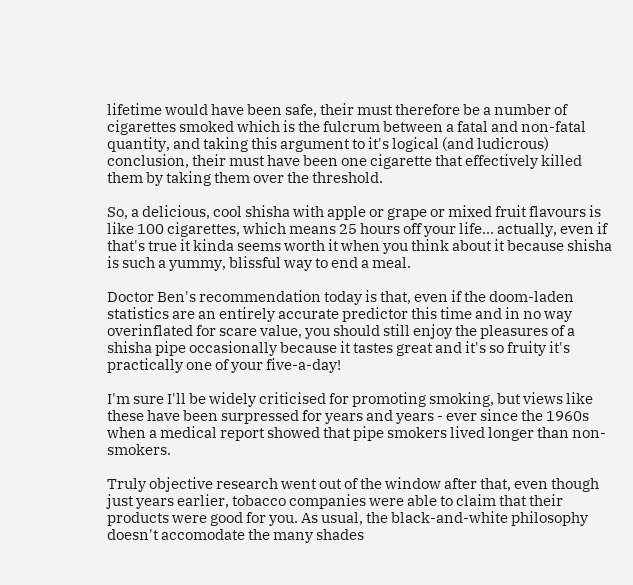lifetime would have been safe, their must therefore be a number of cigarettes smoked which is the fulcrum between a fatal and non-fatal quantity, and taking this argument to it's logical (and ludicrous) conclusion, their must have been one cigarette that effectively killed them by taking them over the threshold.

So, a delicious, cool shisha with apple or grape or mixed fruit flavours is like 100 cigarettes, which means 25 hours off your life... actually, even if that's true it kinda seems worth it when you think about it because shisha is such a yummy, blissful way to end a meal.

Doctor Ben's recommendation today is that, even if the doom-laden statistics are an entirely accurate predictor this time and in no way overinflated for scare value, you should still enjoy the pleasures of a shisha pipe occasionally because it tastes great and it's so fruity it's practically one of your five-a-day!

I'm sure I'll be widely criticised for promoting smoking, but views like these have been surpressed for years and years - ever since the 1960s when a medical report showed that pipe smokers lived longer than non-smokers.

Truly objective research went out of the window after that, even though just years earlier, tobacco companies were able to claim that their products were good for you. As usual, the black-and-white philosophy doesn't accomodate the many shades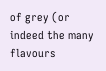of grey (or indeed the many flavours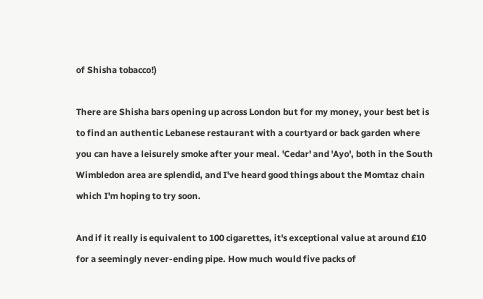of Shisha tobacco!)

There are Shisha bars opening up across London but for my money, your best bet is to find an authentic Lebanese restaurant with a courtyard or back garden where you can have a leisurely smoke after your meal. 'Cedar' and 'Ayo', both in the South Wimbledon area are splendid, and I've heard good things about the Momtaz chain which I'm hoping to try soon.

And if it really is equivalent to 100 cigarettes, it's exceptional value at around £10 for a seemingly never-ending pipe. How much would five packs of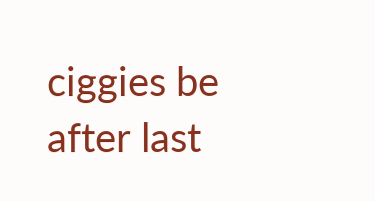ciggies be after last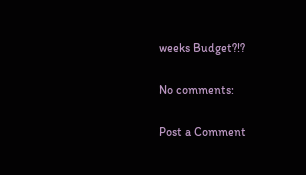weeks Budget?!?

No comments:

Post a Comment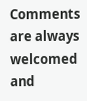Comments are always welcomed and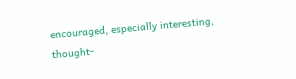encouraged, especially interesting, thought-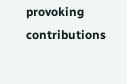provoking contributions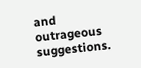and outrageous suggestions.